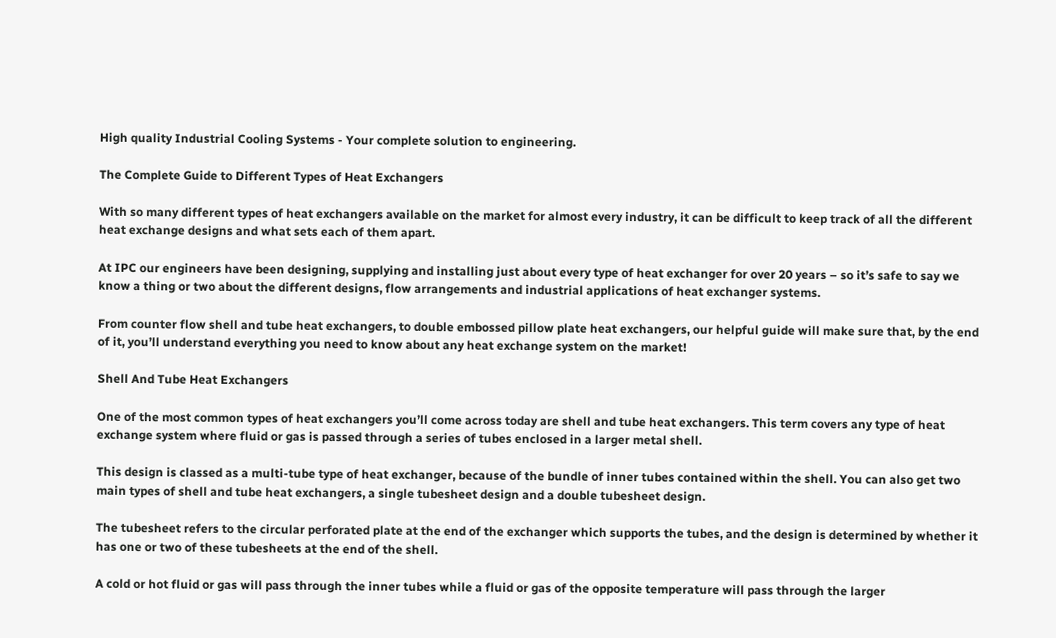High quality Industrial Cooling Systems - Your complete solution to engineering.

The Complete Guide to Different Types of Heat Exchangers

With so many different types of heat exchangers available on the market for almost every industry, it can be difficult to keep track of all the different heat exchange designs and what sets each of them apart.

At IPC our engineers have been designing, supplying and installing just about every type of heat exchanger for over 20 years – so it’s safe to say we know a thing or two about the different designs, flow arrangements and industrial applications of heat exchanger systems.

From counter flow shell and tube heat exchangers, to double embossed pillow plate heat exchangers, our helpful guide will make sure that, by the end of it, you’ll understand everything you need to know about any heat exchange system on the market!

Shell And Tube Heat Exchangers

One of the most common types of heat exchangers you’ll come across today are shell and tube heat exchangers. This term covers any type of heat exchange system where fluid or gas is passed through a series of tubes enclosed in a larger metal shell.

This design is classed as a multi-tube type of heat exchanger, because of the bundle of inner tubes contained within the shell. You can also get two main types of shell and tube heat exchangers, a single tubesheet design and a double tubesheet design.

The tubesheet refers to the circular perforated plate at the end of the exchanger which supports the tubes, and the design is determined by whether it has one or two of these tubesheets at the end of the shell.

A cold or hot fluid or gas will pass through the inner tubes while a fluid or gas of the opposite temperature will pass through the larger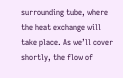surrounding tube, where the heat exchange will take place. As we’ll cover shortly, the flow of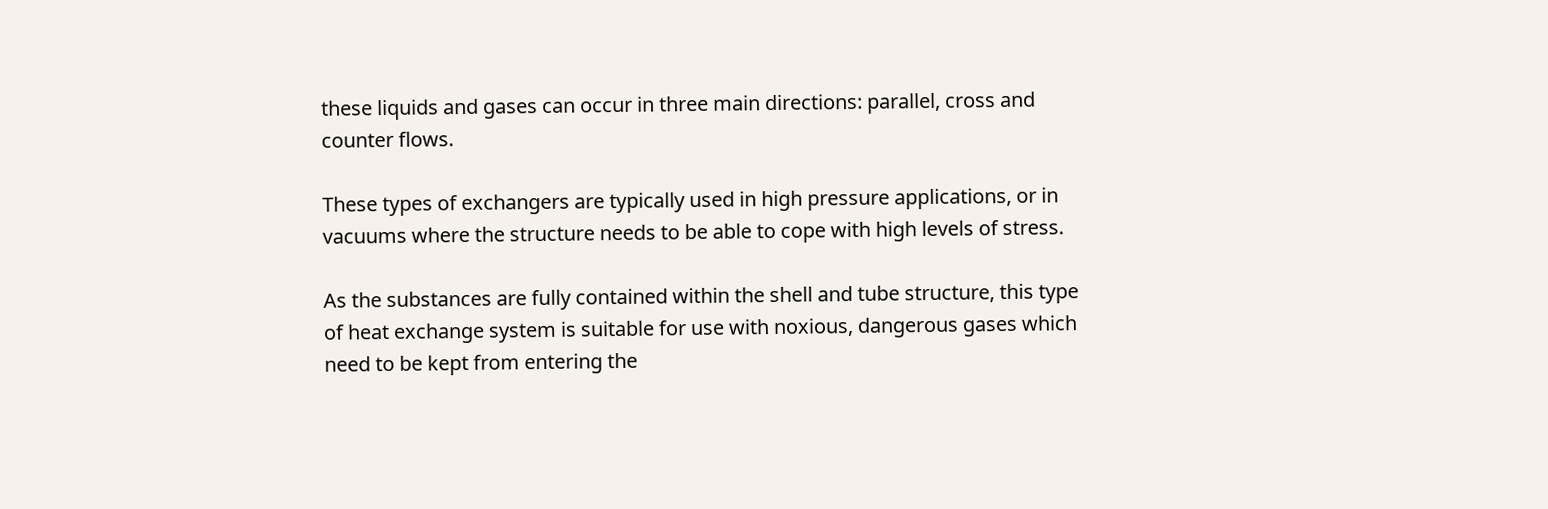these liquids and gases can occur in three main directions: parallel, cross and counter flows.

These types of exchangers are typically used in high pressure applications, or in vacuums where the structure needs to be able to cope with high levels of stress.

As the substances are fully contained within the shell and tube structure, this type of heat exchange system is suitable for use with noxious, dangerous gases which need to be kept from entering the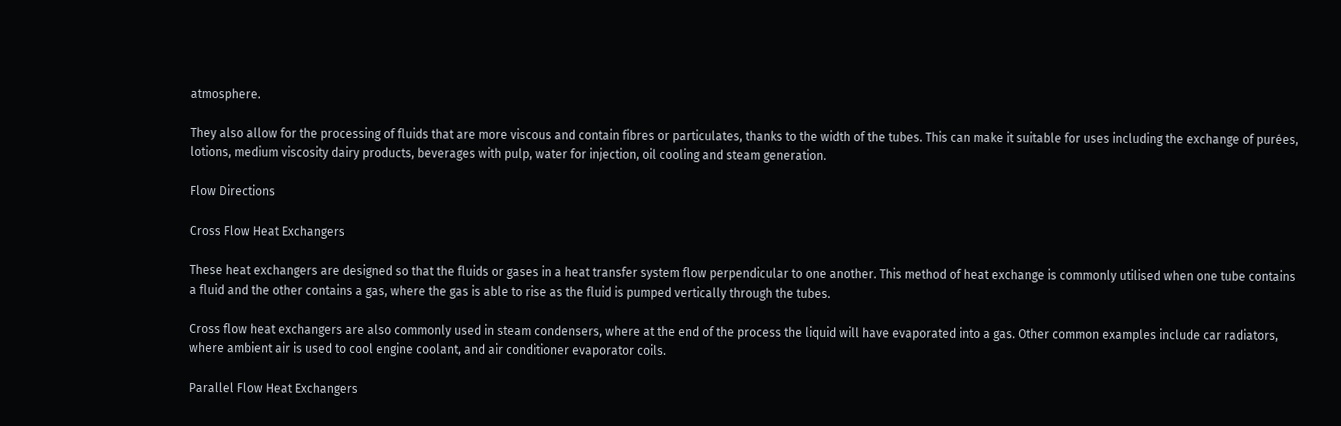atmosphere.

They also allow for the processing of fluids that are more viscous and contain fibres or particulates, thanks to the width of the tubes. This can make it suitable for uses including the exchange of purées, lotions, medium viscosity dairy products, beverages with pulp, water for injection, oil cooling and steam generation.

Flow Directions

Cross Flow Heat Exchangers

These heat exchangers are designed so that the fluids or gases in a heat transfer system flow perpendicular to one another. This method of heat exchange is commonly utilised when one tube contains a fluid and the other contains a gas, where the gas is able to rise as the fluid is pumped vertically through the tubes.

Cross flow heat exchangers are also commonly used in steam condensers, where at the end of the process the liquid will have evaporated into a gas. Other common examples include car radiators, where ambient air is used to cool engine coolant, and air conditioner evaporator coils.

Parallel Flow Heat Exchangers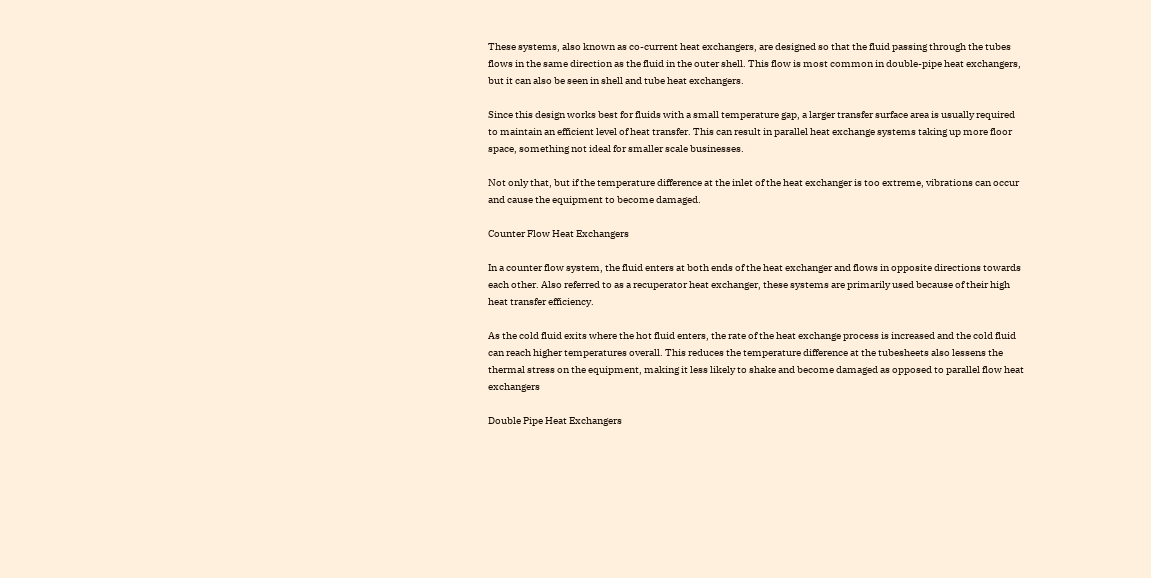These systems, also known as co-current heat exchangers, are designed so that the fluid passing through the tubes flows in the same direction as the fluid in the outer shell. This flow is most common in double-pipe heat exchangers, but it can also be seen in shell and tube heat exchangers.

Since this design works best for fluids with a small temperature gap, a larger transfer surface area is usually required to maintain an efficient level of heat transfer. This can result in parallel heat exchange systems taking up more floor space, something not ideal for smaller scale businesses.

Not only that, but if the temperature difference at the inlet of the heat exchanger is too extreme, vibrations can occur and cause the equipment to become damaged.

Counter Flow Heat Exchangers

In a counter flow system, the fluid enters at both ends of the heat exchanger and flows in opposite directions towards each other. Also referred to as a recuperator heat exchanger, these systems are primarily used because of their high heat transfer efficiency.

As the cold fluid exits where the hot fluid enters, the rate of the heat exchange process is increased and the cold fluid can reach higher temperatures overall. This reduces the temperature difference at the tubesheets also lessens the thermal stress on the equipment, making it less likely to shake and become damaged as opposed to parallel flow heat exchangers

Double Pipe Heat Exchangers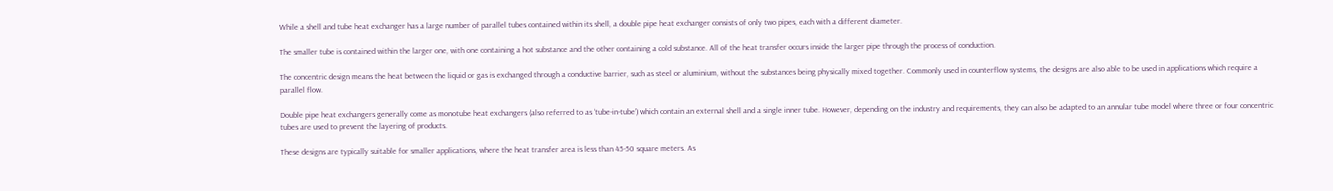While a shell and tube heat exchanger has a large number of parallel tubes contained within its shell, a double pipe heat exchanger consists of only two pipes, each with a different diameter.

The smaller tube is contained within the larger one, with one containing a hot substance and the other containing a cold substance. All of the heat transfer occurs inside the larger pipe through the process of conduction.

The concentric design means the heat between the liquid or gas is exchanged through a conductive barrier, such as steel or aluminium, without the substances being physically mixed together. Commonly used in counterflow systems, the designs are also able to be used in applications which require a parallel flow.

Double pipe heat exchangers generally come as monotube heat exchangers (also referred to as ‘tube-in-tube’) which contain an external shell and a single inner tube. However, depending on the industry and requirements, they can also be adapted to an annular tube model where three or four concentric tubes are used to prevent the layering of products.

These designs are typically suitable for smaller applications, where the heat transfer area is less than 45-50 square meters. As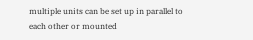multiple units can be set up in parallel to each other or mounted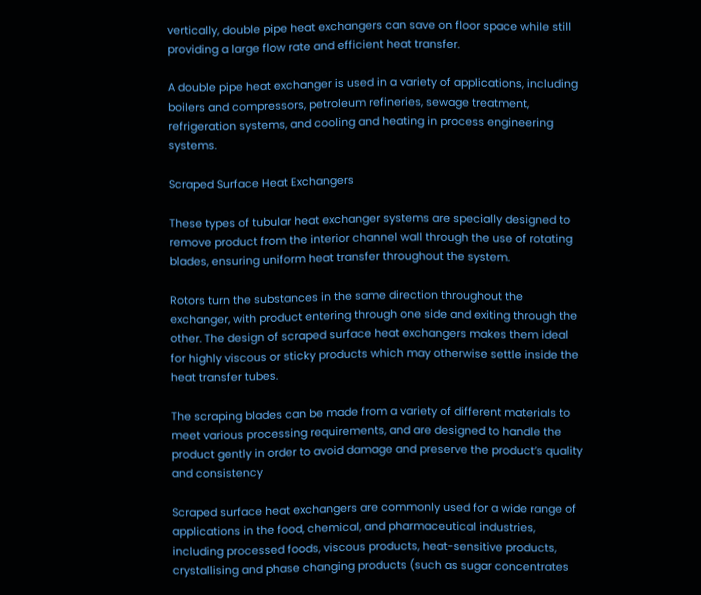vertically, double pipe heat exchangers can save on floor space while still providing a large flow rate and efficient heat transfer.

A double pipe heat exchanger is used in a variety of applications, including boilers and compressors, petroleum refineries, sewage treatment, refrigeration systems, and cooling and heating in process engineering systems.

Scraped Surface Heat Exchangers

These types of tubular heat exchanger systems are specially designed to remove product from the interior channel wall through the use of rotating blades, ensuring uniform heat transfer throughout the system.

Rotors turn the substances in the same direction throughout the exchanger, with product entering through one side and exiting through the other. The design of scraped surface heat exchangers makes them ideal for highly viscous or sticky products which may otherwise settle inside the heat transfer tubes.

The scraping blades can be made from a variety of different materials to meet various processing requirements, and are designed to handle the product gently in order to avoid damage and preserve the product’s quality and consistency

Scraped surface heat exchangers are commonly used for a wide range of applications in the food, chemical, and pharmaceutical industries, including processed foods, viscous products, heat-sensitive products, crystallising and phase changing products (such as sugar concentrates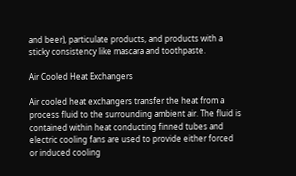and beer), particulate products, and products with a sticky consistency like mascara and toothpaste.

Air Cooled Heat Exchangers

Air cooled heat exchangers transfer the heat from a process fluid to the surrounding ambient air. The fluid is contained within heat conducting finned tubes and electric cooling fans are used to provide either forced or induced cooling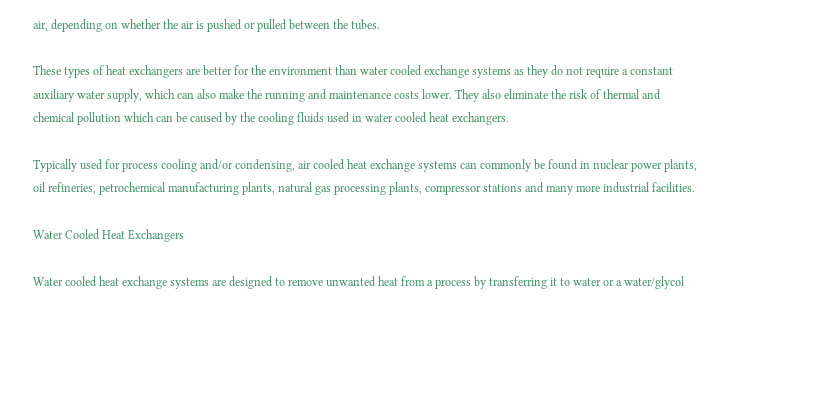air, depending on whether the air is pushed or pulled between the tubes.

These types of heat exchangers are better for the environment than water cooled exchange systems as they do not require a constant auxiliary water supply, which can also make the running and maintenance costs lower. They also eliminate the risk of thermal and chemical pollution which can be caused by the cooling fluids used in water cooled heat exchangers.

Typically used for process cooling and/or condensing, air cooled heat exchange systems can commonly be found in nuclear power plants, oil refineries, petrochemical manufacturing plants, natural gas processing plants, compressor stations and many more industrial facilities.

Water Cooled Heat Exchangers

Water cooled heat exchange systems are designed to remove unwanted heat from a process by transferring it to water or a water/glycol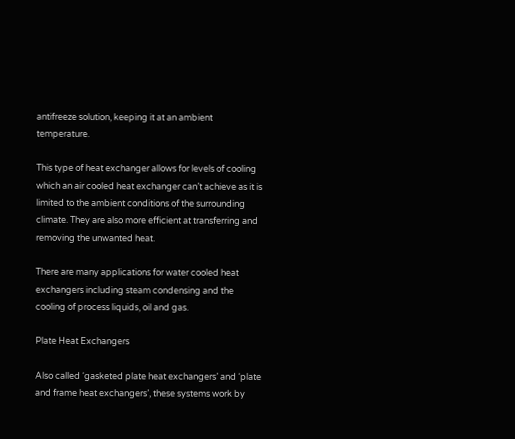antifreeze solution, keeping it at an ambient temperature.

This type of heat exchanger allows for levels of cooling which an air cooled heat exchanger can’t achieve as it is limited to the ambient conditions of the surrounding climate. They are also more efficient at transferring and removing the unwanted heat.

There are many applications for water cooled heat exchangers including steam condensing and the cooling of process liquids, oil and gas.

Plate Heat Exchangers

Also called ‘gasketed plate heat exchangers’ and ‘plate and frame heat exchangers’, these systems work by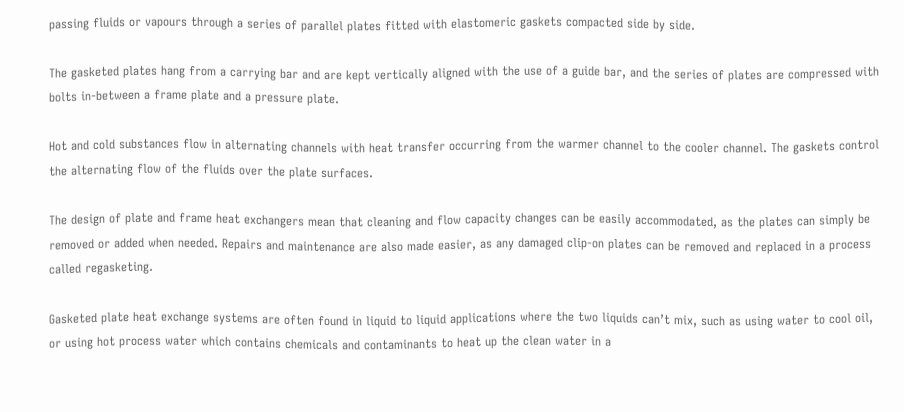passing fluids or vapours through a series of parallel plates fitted with elastomeric gaskets compacted side by side.

The gasketed plates hang from a carrying bar and are kept vertically aligned with the use of a guide bar, and the series of plates are compressed with bolts in-between a frame plate and a pressure plate.

Hot and cold substances flow in alternating channels with heat transfer occurring from the warmer channel to the cooler channel. The gaskets control the alternating flow of the fluids over the plate surfaces.

The design of plate and frame heat exchangers mean that cleaning and flow capacity changes can be easily accommodated, as the plates can simply be removed or added when needed. Repairs and maintenance are also made easier, as any damaged clip-on plates can be removed and replaced in a process called regasketing.

Gasketed plate heat exchange systems are often found in liquid to liquid applications where the two liquids can’t mix, such as using water to cool oil, or using hot process water which contains chemicals and contaminants to heat up the clean water in a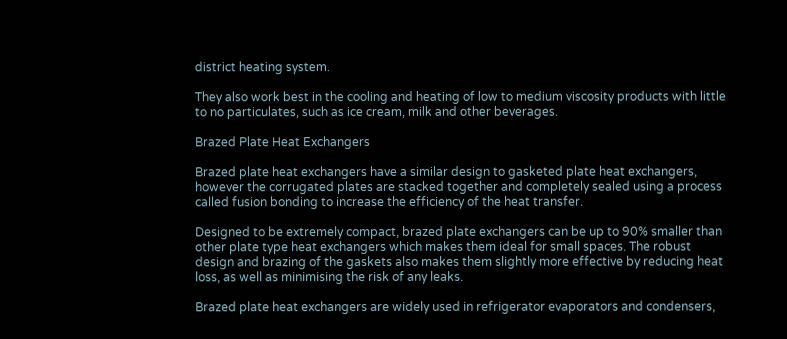district heating system.

They also work best in the cooling and heating of low to medium viscosity products with little to no particulates, such as ice cream, milk and other beverages.

Brazed Plate Heat Exchangers

Brazed plate heat exchangers have a similar design to gasketed plate heat exchangers, however the corrugated plates are stacked together and completely sealed using a process called fusion bonding to increase the efficiency of the heat transfer.

Designed to be extremely compact, brazed plate exchangers can be up to 90% smaller than other plate type heat exchangers which makes them ideal for small spaces. The robust design and brazing of the gaskets also makes them slightly more effective by reducing heat loss, as well as minimising the risk of any leaks.

Brazed plate heat exchangers are widely used in refrigerator evaporators and condensers,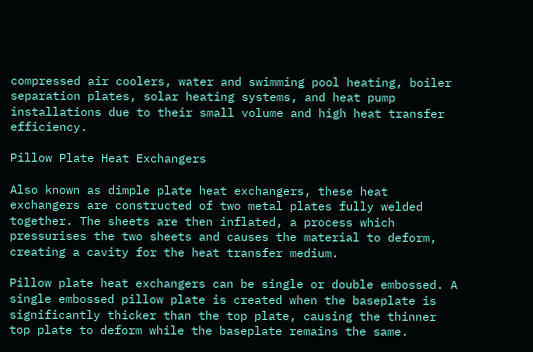compressed air coolers, water and swimming pool heating, boiler separation plates, solar heating systems, and heat pump installations due to their small volume and high heat transfer efficiency.

Pillow Plate Heat Exchangers

Also known as dimple plate heat exchangers, these heat exchangers are constructed of two metal plates fully welded together. The sheets are then inflated, a process which pressurises the two sheets and causes the material to deform, creating a cavity for the heat transfer medium.

Pillow plate heat exchangers can be single or double embossed. A single embossed pillow plate is created when the baseplate is significantly thicker than the top plate, causing the thinner top plate to deform while the baseplate remains the same.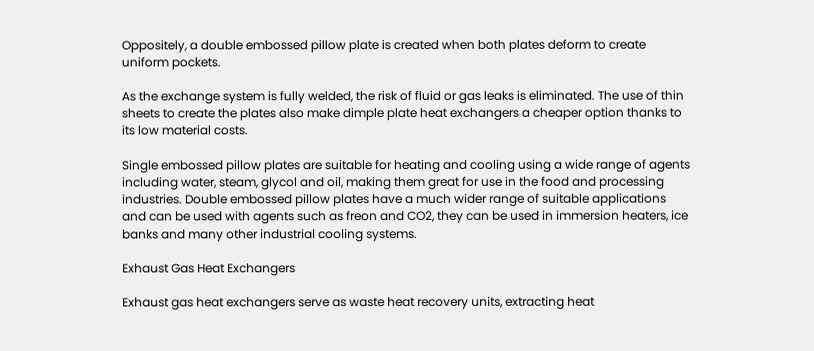Oppositely, a double embossed pillow plate is created when both plates deform to create uniform pockets.

As the exchange system is fully welded, the risk of fluid or gas leaks is eliminated. The use of thin sheets to create the plates also make dimple plate heat exchangers a cheaper option thanks to its low material costs.

Single embossed pillow plates are suitable for heating and cooling using a wide range of agents including water, steam, glycol and oil, making them great for use in the food and processing industries. Double embossed pillow plates have a much wider range of suitable applications and can be used with agents such as freon and CO2, they can be used in immersion heaters, ice banks and many other industrial cooling systems.

Exhaust Gas Heat Exchangers

Exhaust gas heat exchangers serve as waste heat recovery units, extracting heat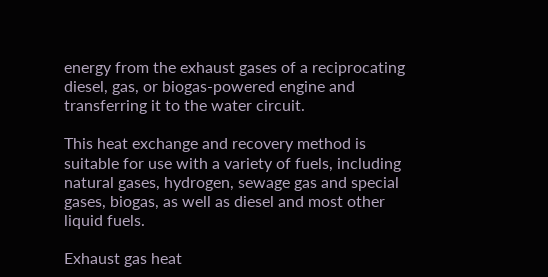energy from the exhaust gases of a reciprocating diesel, gas, or biogas-powered engine and transferring it to the water circuit.

This heat exchange and recovery method is suitable for use with a variety of fuels, including natural gases, hydrogen, sewage gas and special gases, biogas, as well as diesel and most other liquid fuels.

Exhaust gas heat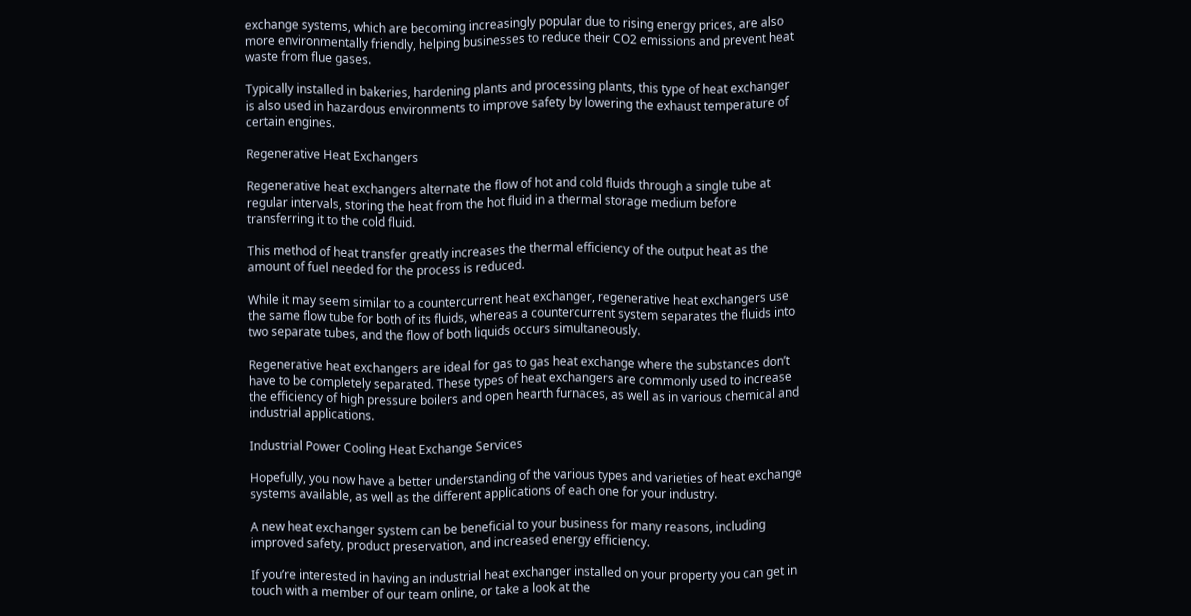exchange systems, which are becoming increasingly popular due to rising energy prices, are also more environmentally friendly, helping businesses to reduce their CO2 emissions and prevent heat waste from flue gases.

Typically installed in bakeries, hardening plants and processing plants, this type of heat exchanger is also used in hazardous environments to improve safety by lowering the exhaust temperature of certain engines.

Regenerative Heat Exchangers

Regenerative heat exchangers alternate the flow of hot and cold fluids through a single tube at regular intervals, storing the heat from the hot fluid in a thermal storage medium before transferring it to the cold fluid.

This method of heat transfer greatly increases the thermal efficiency of the output heat as the amount of fuel needed for the process is reduced.

While it may seem similar to a countercurrent heat exchanger, regenerative heat exchangers use the same flow tube for both of its fluids, whereas a countercurrent system separates the fluids into two separate tubes, and the flow of both liquids occurs simultaneously.

Regenerative heat exchangers are ideal for gas to gas heat exchange where the substances don’t have to be completely separated. These types of heat exchangers are commonly used to increase the efficiency of high pressure boilers and open hearth furnaces, as well as in various chemical and industrial applications.

Industrial Power Cooling Heat Exchange Services

Hopefully, you now have a better understanding of the various types and varieties of heat exchange systems available, as well as the different applications of each one for your industry.

A new heat exchanger system can be beneficial to your business for many reasons, including improved safety, product preservation, and increased energy efficiency.

If you’re interested in having an industrial heat exchanger installed on your property you can get in touch with a member of our team online, or take a look at the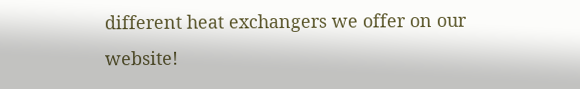different heat exchangers we offer on our website!